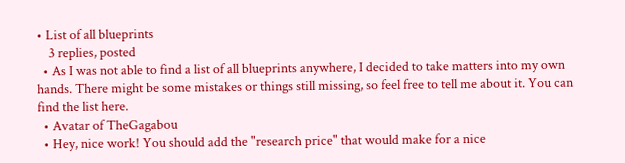• List of all blueprints
    3 replies, posted
  • As I was not able to find a list of all blueprints anywhere, I decided to take matters into my own hands. There might be some mistakes or things still missing, so feel free to tell me about it. You can find the list here.
  • Avatar of TheGagabou
  • Hey, nice work! You should add the "research price" that would make for a nice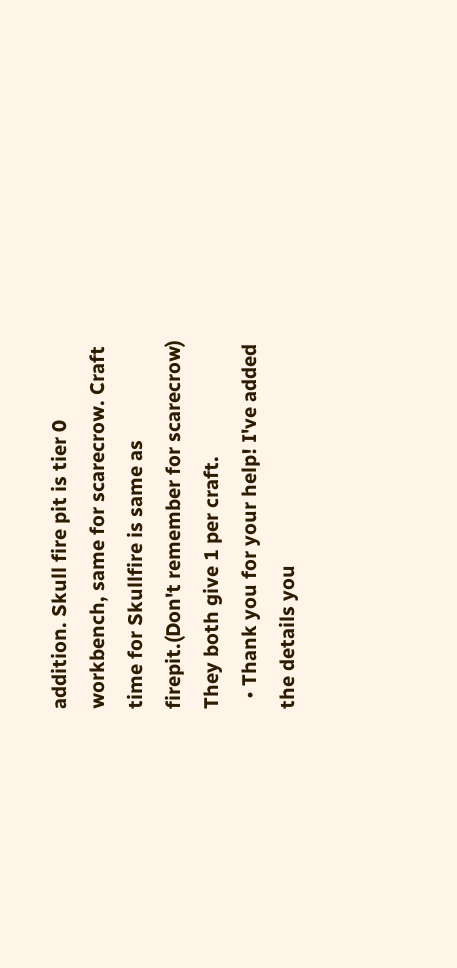addition. Skull fire pit is tier 0 workbench, same for scarecrow. Craft time for Skullfire is same as firepit.(Don't remember for scarecrow) They both give 1 per craft.
  • Thank you for your help! I've added the details you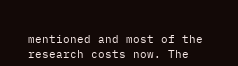mentioned and most of the research costs now. The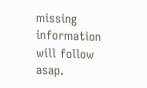missing information will follow asap.